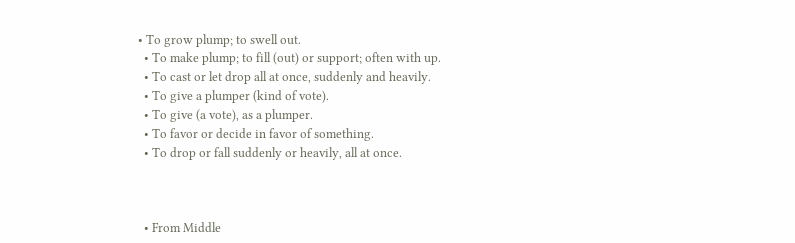• To grow plump; to swell out.
  • To make plump; to fill (out) or support; often with up.
  • To cast or let drop all at once, suddenly and heavily.
  • To give a plumper (kind of vote).
  • To give (a vote), as a plumper.
  • To favor or decide in favor of something.
  • To drop or fall suddenly or heavily, all at once.



  • From Middle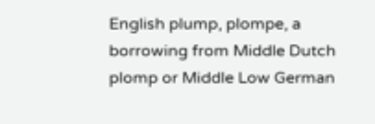English plump, plompe, a borrowing from Middle Dutch plomp or Middle Low German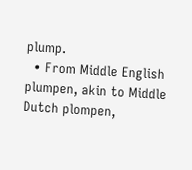plump.
  • From Middle English plumpen, akin to Middle Dutch plompen,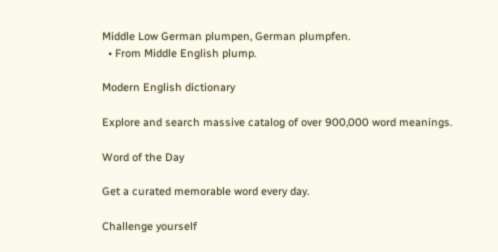Middle Low German plumpen, German plumpfen.
  • From Middle English plump.

Modern English dictionary

Explore and search massive catalog of over 900,000 word meanings.

Word of the Day

Get a curated memorable word every day.

Challenge yourself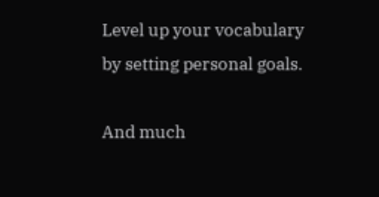Level up your vocabulary by setting personal goals.

And much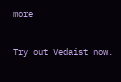more

Try out Vedaist now.